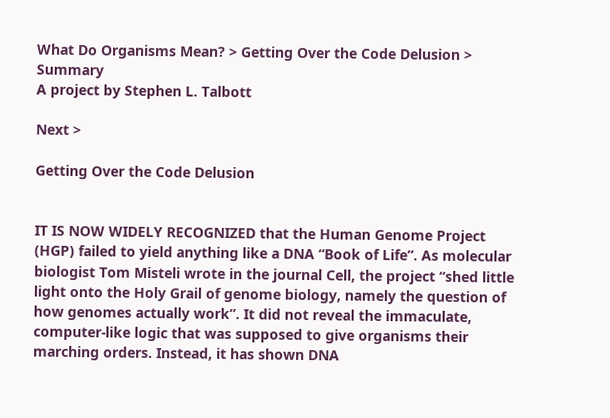What Do Organisms Mean? > Getting Over the Code Delusion > Summary
A project by Stephen L. Talbott

Next >

Getting Over the Code Delusion


IT IS NOW WIDELY RECOGNIZED that the Human Genome Project (HGP) failed to yield anything like a DNA “Book of Life”. As molecular biologist Tom Misteli wrote in the journal Cell, the project “shed little light onto the Holy Grail of genome biology, namely the question of how genomes actually work”. It did not reveal the immaculate, computer-like logic that was supposed to give organisms their marching orders. Instead, it has shown DNA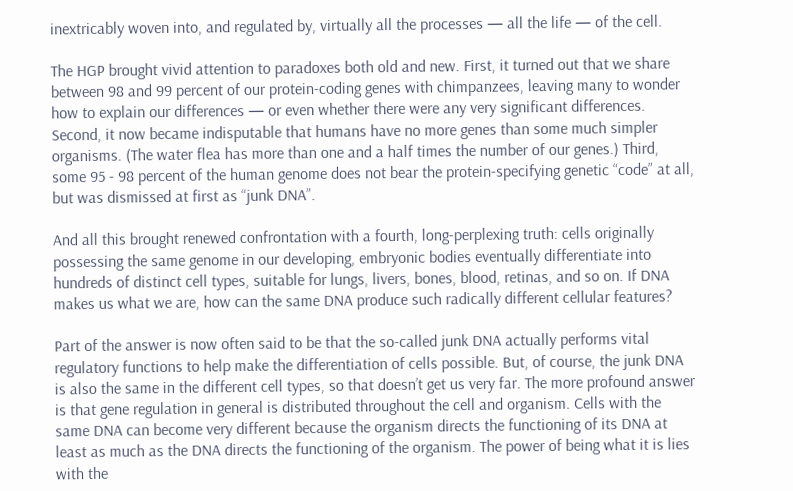inextricably woven into, and regulated by, virtually all the processes — all the life — of the cell.

The HGP brought vivid attention to paradoxes both old and new. First, it turned out that we share between 98 and 99 percent of our protein-coding genes with chimpanzees, leaving many to wonder how to explain our differences — or even whether there were any very significant differences. Second, it now became indisputable that humans have no more genes than some much simpler organisms. (The water flea has more than one and a half times the number of our genes.) Third, some 95 - 98 percent of the human genome does not bear the protein-specifying genetic “code” at all, but was dismissed at first as “junk DNA”.

And all this brought renewed confrontation with a fourth, long-perplexing truth: cells originally possessing the same genome in our developing, embryonic bodies eventually differentiate into hundreds of distinct cell types, suitable for lungs, livers, bones, blood, retinas, and so on. If DNA makes us what we are, how can the same DNA produce such radically different cellular features?

Part of the answer is now often said to be that the so-called junk DNA actually performs vital regulatory functions to help make the differentiation of cells possible. But, of course, the junk DNA is also the same in the different cell types, so that doesn’t get us very far. The more profound answer is that gene regulation in general is distributed throughout the cell and organism. Cells with the same DNA can become very different because the organism directs the functioning of its DNA at least as much as the DNA directs the functioning of the organism. The power of being what it is lies with the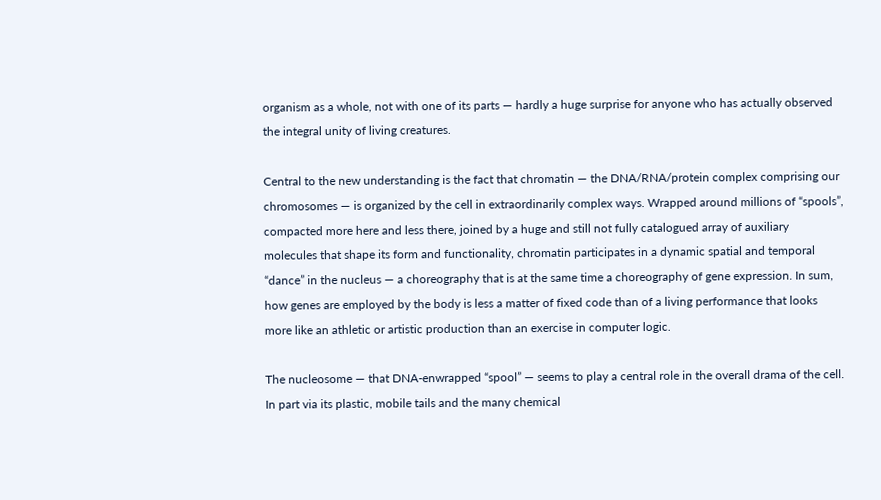organism as a whole, not with one of its parts — hardly a huge surprise for anyone who has actually observed the integral unity of living creatures.

Central to the new understanding is the fact that chromatin — the DNA/RNA/protein complex comprising our chromosomes — is organized by the cell in extraordinarily complex ways. Wrapped around millions of “spools”, compacted more here and less there, joined by a huge and still not fully catalogued array of auxiliary molecules that shape its form and functionality, chromatin participates in a dynamic spatial and temporal “dance” in the nucleus — a choreography that is at the same time a choreography of gene expression. In sum, how genes are employed by the body is less a matter of fixed code than of a living performance that looks more like an athletic or artistic production than an exercise in computer logic.

The nucleosome — that DNA-enwrapped “spool” — seems to play a central role in the overall drama of the cell. In part via its plastic, mobile tails and the many chemical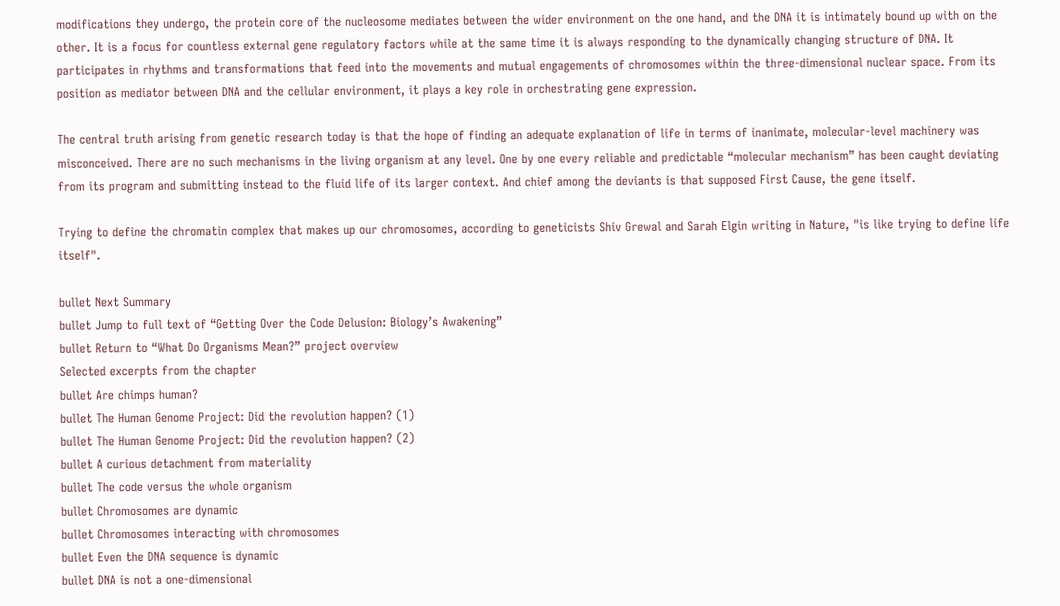modifications they undergo, the protein core of the nucleosome mediates between the wider environment on the one hand, and the DNA it is intimately bound up with on the other. It is a focus for countless external gene regulatory factors while at the same time it is always responding to the dynamically changing structure of DNA. It participates in rhythms and transformations that feed into the movements and mutual engagements of chromosomes within the three-dimensional nuclear space. From its position as mediator between DNA and the cellular environment, it plays a key role in orchestrating gene expression.

The central truth arising from genetic research today is that the hope of finding an adequate explanation of life in terms of inanimate, molecular-level machinery was misconceived. There are no such mechanisms in the living organism at any level. One by one every reliable and predictable “molecular mechanism” has been caught deviating from its program and submitting instead to the fluid life of its larger context. And chief among the deviants is that supposed First Cause, the gene itself.

Trying to define the chromatin complex that makes up our chromosomes, according to geneticists Shiv Grewal and Sarah Elgin writing in Nature, "is like trying to define life itself".

bullet Next Summary
bullet Jump to full text of “Getting Over the Code Delusion: Biology’s Awakening”
bullet Return to “What Do Organisms Mean?” project overview
Selected excerpts from the chapter
bullet Are chimps human?
bullet The Human Genome Project: Did the revolution happen? (1)
bullet The Human Genome Project: Did the revolution happen? (2)
bullet A curious detachment from materiality
bullet The code versus the whole organism
bullet Chromosomes are dynamic
bullet Chromosomes interacting with chromosomes
bullet Even the DNA sequence is dynamic
bullet DNA is not a one-dimensional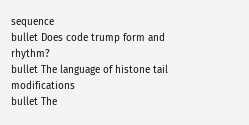sequence
bullet Does code trump form and rhythm?
bullet The language of histone tail modifications
bullet The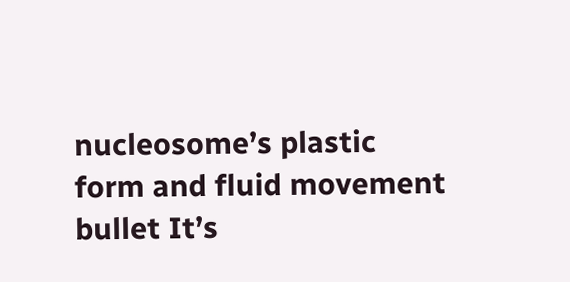nucleosome’s plastic form and fluid movement
bullet It’s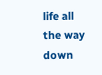life all the way down